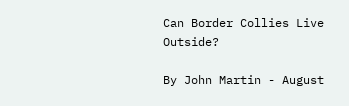Can Border Collies Live Outside?

By John Martin - August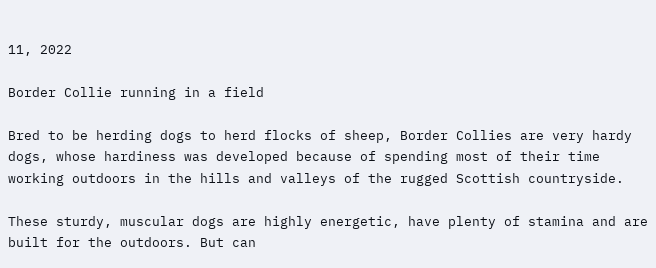11, 2022

Border Collie running in a field

Bred to be herding dogs to herd flocks of sheep, Border Collies are very hardy dogs, whose hardiness was developed because of spending most of their time working outdoors in the hills and valleys of the rugged Scottish countryside.

These sturdy, muscular dogs are highly energetic, have plenty of stamina and are built for the outdoors. But can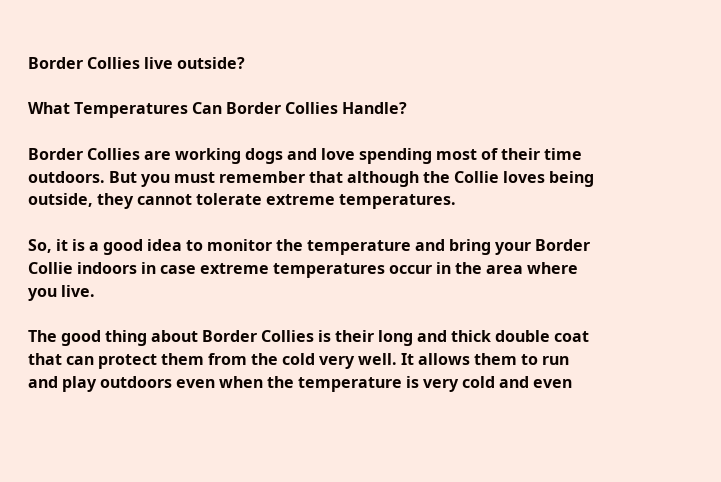Border Collies live outside?

What Temperatures Can Border Collies Handle?

Border Collies are working dogs and love spending most of their time outdoors. But you must remember that although the Collie loves being outside, they cannot tolerate extreme temperatures.

So, it is a good idea to monitor the temperature and bring your Border Collie indoors in case extreme temperatures occur in the area where you live.

The good thing about Border Collies is their long and thick double coat that can protect them from the cold very well. It allows them to run and play outdoors even when the temperature is very cold and even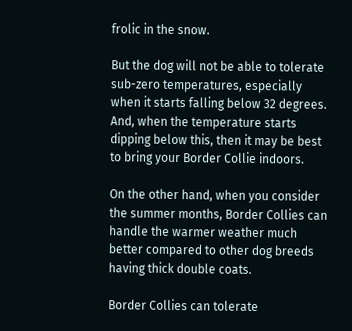frolic in the snow.

But the dog will not be able to tolerate sub-zero temperatures, especially when it starts falling below 32 degrees. And, when the temperature starts dipping below this, then it may be best to bring your Border Collie indoors.

On the other hand, when you consider the summer months, Border Collies can handle the warmer weather much better compared to other dog breeds having thick double coats.

Border Collies can tolerate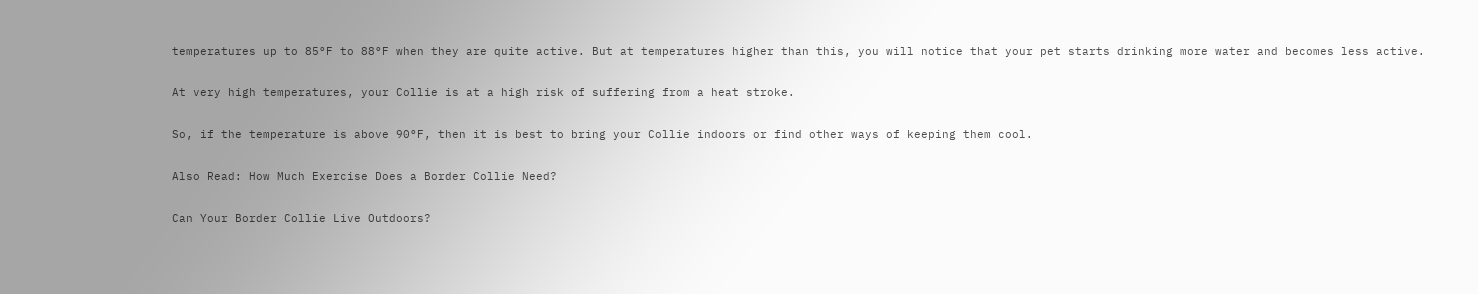temperatures up to 85°F to 88°F when they are quite active. But at temperatures higher than this, you will notice that your pet starts drinking more water and becomes less active.

At very high temperatures, your Collie is at a high risk of suffering from a heat stroke.

So, if the temperature is above 90°F, then it is best to bring your Collie indoors or find other ways of keeping them cool.

Also Read: How Much Exercise Does a Border Collie Need?

Can Your Border Collie Live Outdoors?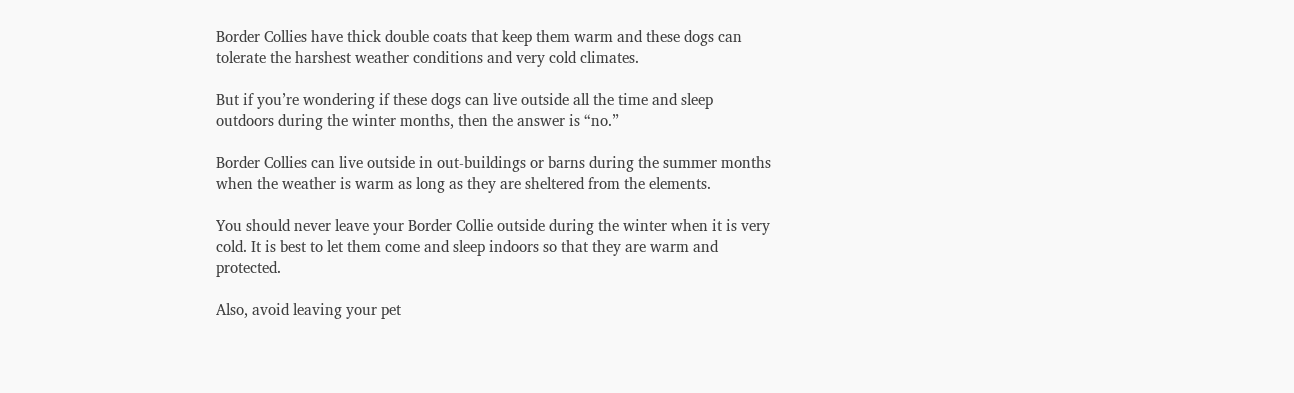Border Collies have thick double coats that keep them warm and these dogs can tolerate the harshest weather conditions and very cold climates.

But if you’re wondering if these dogs can live outside all the time and sleep outdoors during the winter months, then the answer is “no.”

Border Collies can live outside in out-buildings or barns during the summer months when the weather is warm as long as they are sheltered from the elements.

You should never leave your Border Collie outside during the winter when it is very cold. It is best to let them come and sleep indoors so that they are warm and protected.

Also, avoid leaving your pet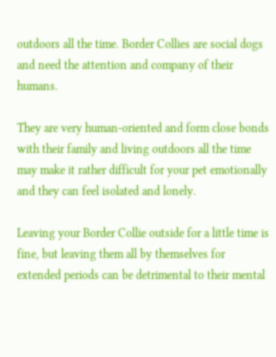outdoors all the time. Border Collies are social dogs and need the attention and company of their humans.

They are very human-oriented and form close bonds with their family and living outdoors all the time may make it rather difficult for your pet emotionally and they can feel isolated and lonely.

Leaving your Border Collie outside for a little time is fine, but leaving them all by themselves for extended periods can be detrimental to their mental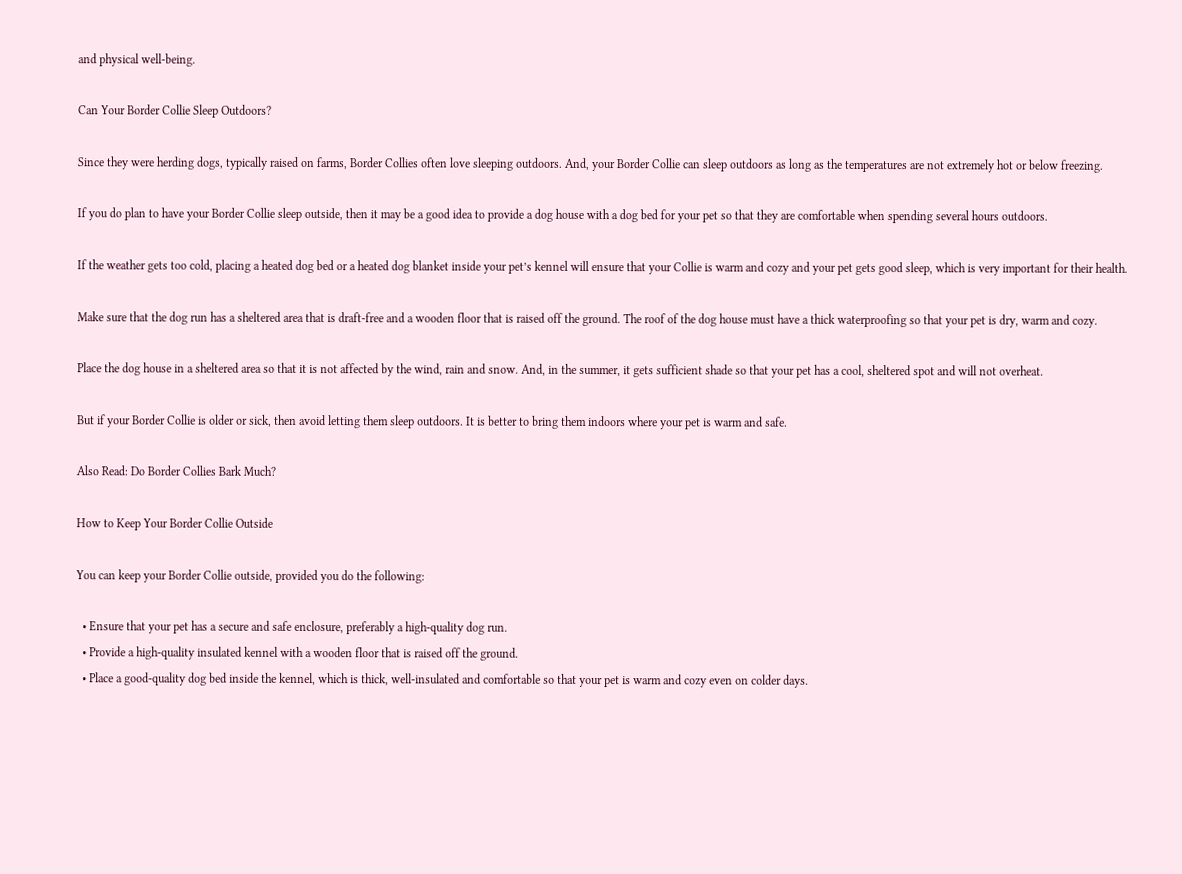and physical well-being.

Can Your Border Collie Sleep Outdoors?

Since they were herding dogs, typically raised on farms, Border Collies often love sleeping outdoors. And, your Border Collie can sleep outdoors as long as the temperatures are not extremely hot or below freezing.

If you do plan to have your Border Collie sleep outside, then it may be a good idea to provide a dog house with a dog bed for your pet so that they are comfortable when spending several hours outdoors.

If the weather gets too cold, placing a heated dog bed or a heated dog blanket inside your pet’s kennel will ensure that your Collie is warm and cozy and your pet gets good sleep, which is very important for their health.

Make sure that the dog run has a sheltered area that is draft-free and a wooden floor that is raised off the ground. The roof of the dog house must have a thick waterproofing so that your pet is dry, warm and cozy.

Place the dog house in a sheltered area so that it is not affected by the wind, rain and snow. And, in the summer, it gets sufficient shade so that your pet has a cool, sheltered spot and will not overheat.

But if your Border Collie is older or sick, then avoid letting them sleep outdoors. It is better to bring them indoors where your pet is warm and safe.

Also Read: Do Border Collies Bark Much?

How to Keep Your Border Collie Outside

You can keep your Border Collie outside, provided you do the following:

  • Ensure that your pet has a secure and safe enclosure, preferably a high-quality dog run.
  • Provide a high-quality insulated kennel with a wooden floor that is raised off the ground.
  • Place a good-quality dog bed inside the kennel, which is thick, well-insulated and comfortable so that your pet is warm and cozy even on colder days.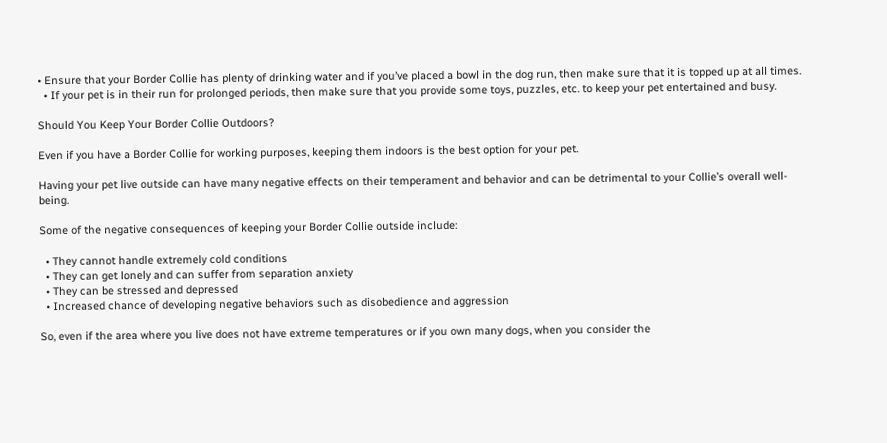• Ensure that your Border Collie has plenty of drinking water and if you’ve placed a bowl in the dog run, then make sure that it is topped up at all times.
  • If your pet is in their run for prolonged periods, then make sure that you provide some toys, puzzles, etc. to keep your pet entertained and busy.

Should You Keep Your Border Collie Outdoors?

Even if you have a Border Collie for working purposes, keeping them indoors is the best option for your pet.

Having your pet live outside can have many negative effects on their temperament and behavior and can be detrimental to your Collie’s overall well-being.

Some of the negative consequences of keeping your Border Collie outside include:

  • They cannot handle extremely cold conditions
  • They can get lonely and can suffer from separation anxiety
  • They can be stressed and depressed
  • Increased chance of developing negative behaviors such as disobedience and aggression

So, even if the area where you live does not have extreme temperatures or if you own many dogs, when you consider the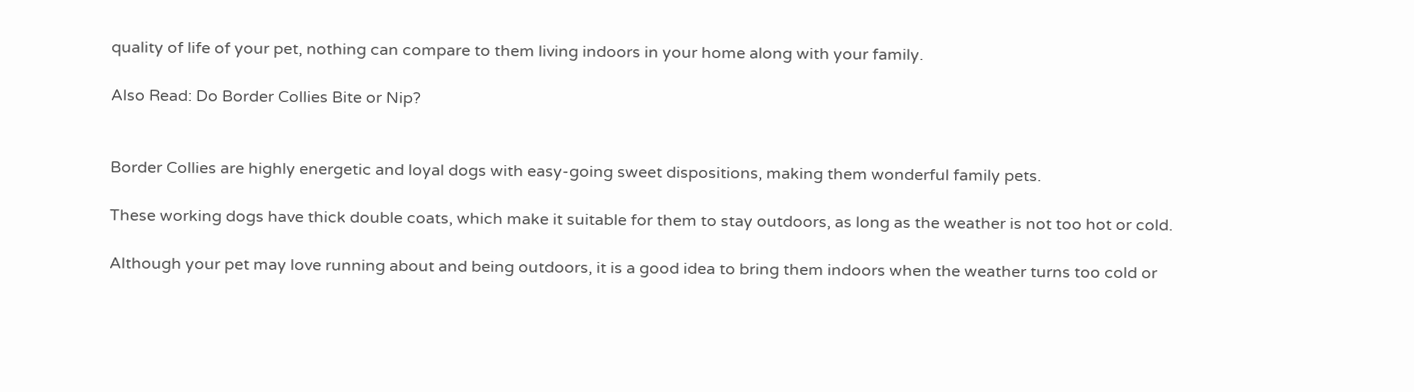quality of life of your pet, nothing can compare to them living indoors in your home along with your family.

Also Read: Do Border Collies Bite or Nip?


Border Collies are highly energetic and loyal dogs with easy-going sweet dispositions, making them wonderful family pets.

These working dogs have thick double coats, which make it suitable for them to stay outdoors, as long as the weather is not too hot or cold.

Although your pet may love running about and being outdoors, it is a good idea to bring them indoors when the weather turns too cold or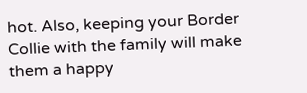hot. Also, keeping your Border Collie with the family will make them a happy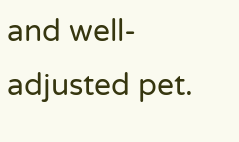and well-adjusted pet.